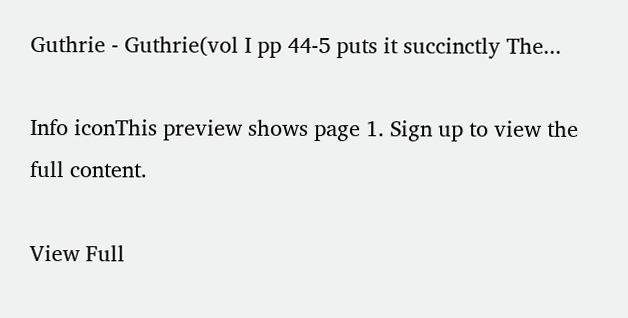Guthrie - Guthrie(vol I pp 44-5 puts it succinctly The...

Info iconThis preview shows page 1. Sign up to view the full content.

View Full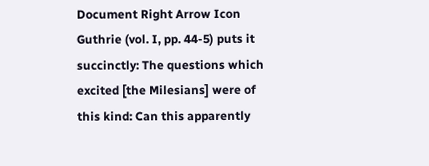Document Right Arrow Icon
Guthrie (vol. I, pp. 44-5) puts it succinctly: The questions which excited [the Milesians] were of this kind: Can this apparently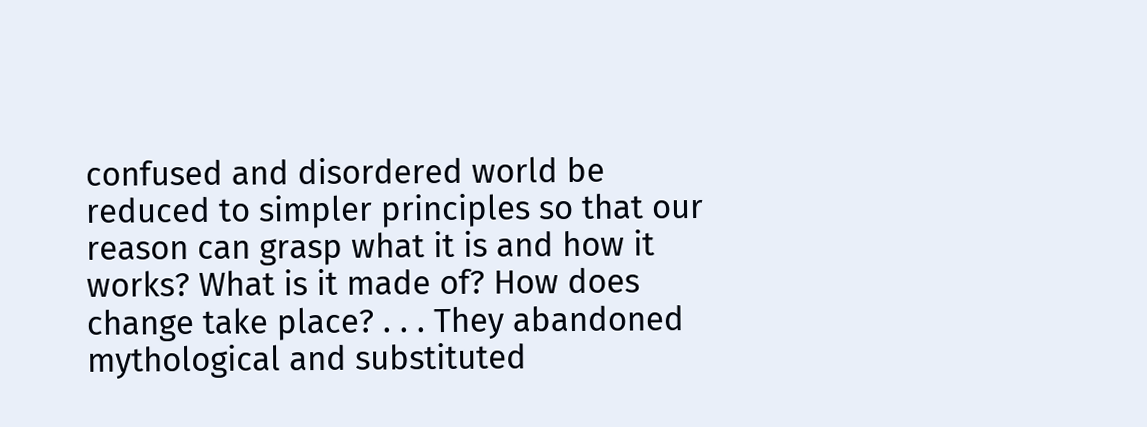confused and disordered world be reduced to simpler principles so that our reason can grasp what it is and how it works? What is it made of? How does change take place? . . . They abandoned mythological and substituted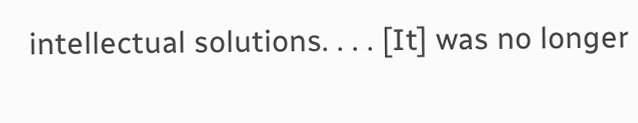intellectual solutions. . . . [It] was no longer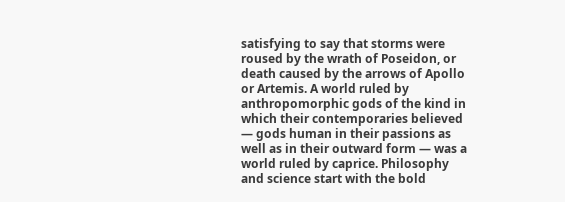satisfying to say that storms were roused by the wrath of Poseidon, or death caused by the arrows of Apollo or Artemis. A world ruled by anthropomorphic gods of the kind in which their contemporaries believed — gods human in their passions as well as in their outward form — was a world ruled by caprice. Philosophy and science start with the bold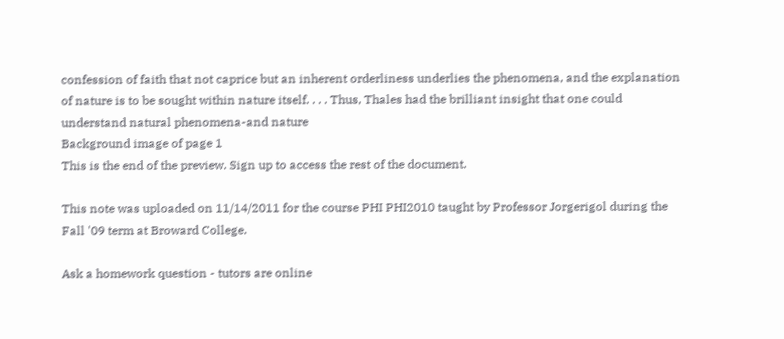confession of faith that not caprice but an inherent orderliness underlies the phenomena, and the explanation of nature is to be sought within nature itself. . . . Thus, Thales had the brilliant insight that one could understand natural phenomena-and nature
Background image of page 1
This is the end of the preview. Sign up to access the rest of the document.

This note was uploaded on 11/14/2011 for the course PHI PHI2010 taught by Professor Jorgerigol during the Fall '09 term at Broward College.

Ask a homework question - tutors are online